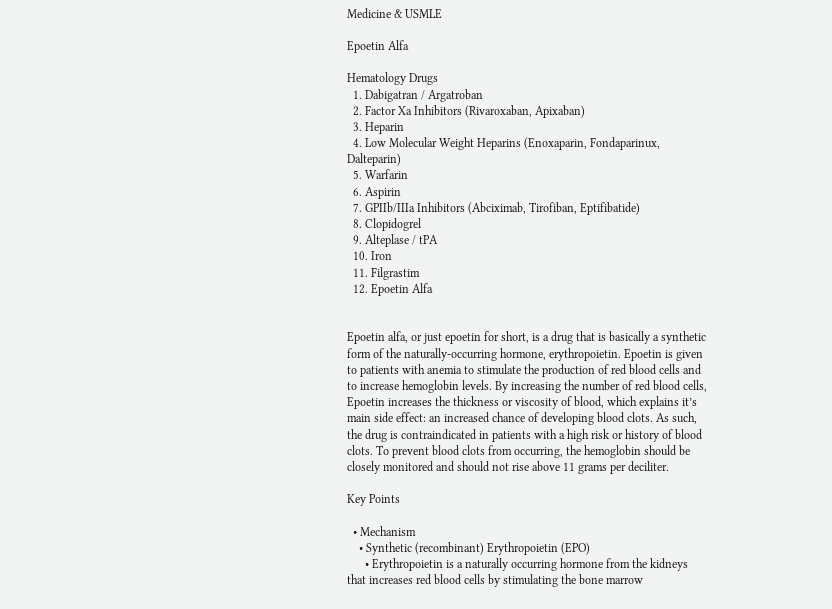Medicine & USMLE

Epoetin Alfa

Hematology Drugs
  1. Dabigatran / Argatroban
  2. Factor Xa Inhibitors (Rivaroxaban, Apixaban)
  3. Heparin
  4. Low Molecular Weight Heparins (Enoxaparin, Fondaparinux, Dalteparin)
  5. Warfarin
  6. Aspirin
  7. GPIIb/IIIa Inhibitors (Abciximab, Tirofiban, Eptifibatide)
  8. Clopidogrel
  9. Alteplase / tPA
  10. Iron
  11. Filgrastim
  12. Epoetin Alfa


Epoetin alfa, or just epoetin for short, is a drug that is basically a synthetic form of the naturally-occurring hormone, erythropoietin. Epoetin is given to patients with anemia to stimulate the production of red blood cells and to increase hemoglobin levels. By increasing the number of red blood cells, Epoetin increases the thickness or viscosity of blood, which explains it’s main side effect: an increased chance of developing blood clots. As such, the drug is contraindicated in patients with a high risk or history of blood clots. To prevent blood clots from occurring, the hemoglobin should be closely monitored and should not rise above 11 grams per deciliter.

Key Points

  • Mechanism
    • Synthetic (recombinant) Erythropoietin (EPO)
      • Erythropoietin is a naturally occurring hormone from the kidneys that increases red blood cells by stimulating the bone marrow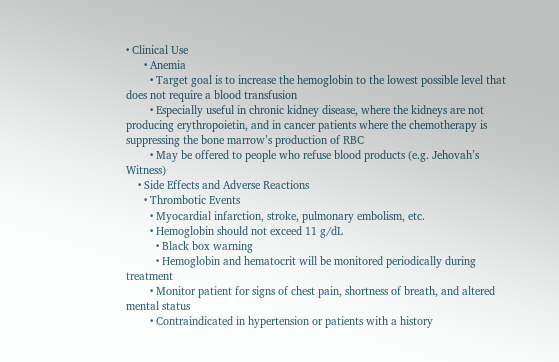• Clinical Use
      • Anemia
        • Target goal is to increase the hemoglobin to the lowest possible level that does not require a blood transfusion
        • Especially useful in chronic kidney disease, where the kidneys are not producing erythropoietin, and in cancer patients where the chemotherapy is suppressing the bone marrow’s production of RBC
        • May be offered to people who refuse blood products (e.g. Jehovah’s Witness)
    • Side Effects and Adverse Reactions
      • Thrombotic Events
        • Myocardial infarction, stroke, pulmonary embolism, etc.
        • Hemoglobin should not exceed 11 g/dL
          • Black box warning
          • Hemoglobin and hematocrit will be monitored periodically during treatment
        • Monitor patient for signs of chest pain, shortness of breath, and altered mental status
        • Contraindicated in hypertension or patients with a history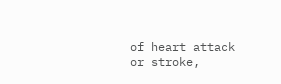of heart attack or stroke,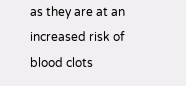as they are at an increased risk of blood clots